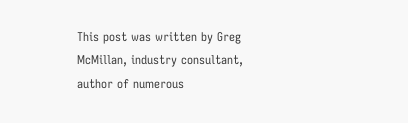This post was written by Greg McMillan, industry consultant, author of numerous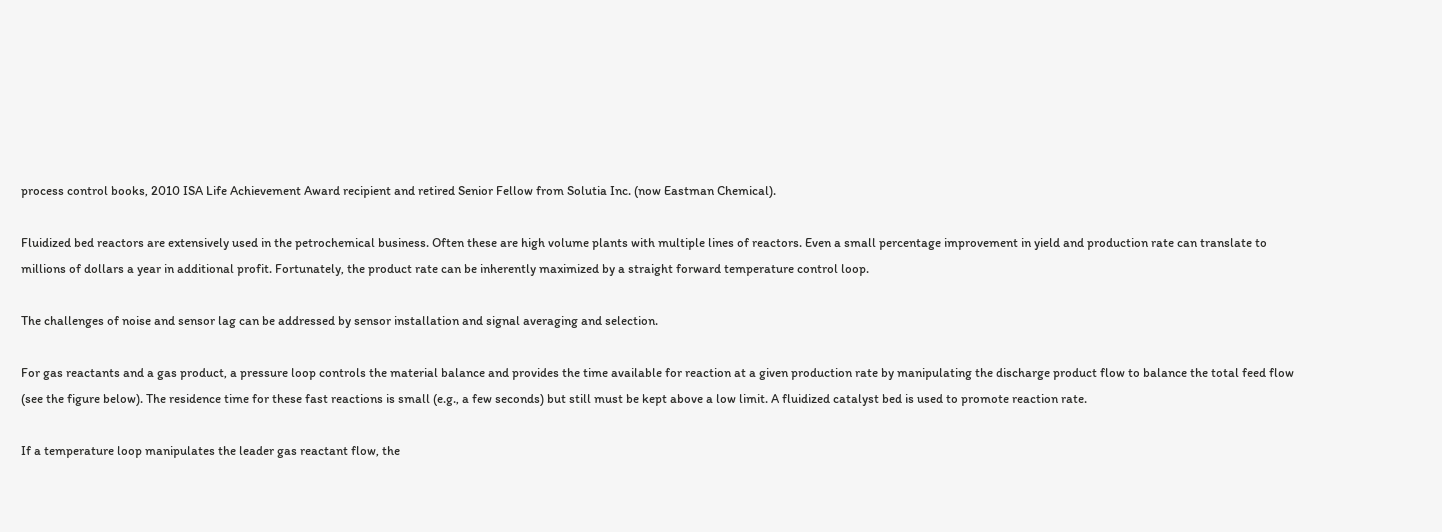process control books, 2010 ISA Life Achievement Award recipient and retired Senior Fellow from Solutia Inc. (now Eastman Chemical).

Fluidized bed reactors are extensively used in the petrochemical business. Often these are high volume plants with multiple lines of reactors. Even a small percentage improvement in yield and production rate can translate to millions of dollars a year in additional profit. Fortunately, the product rate can be inherently maximized by a straight forward temperature control loop.

The challenges of noise and sensor lag can be addressed by sensor installation and signal averaging and selection.

For gas reactants and a gas product, a pressure loop controls the material balance and provides the time available for reaction at a given production rate by manipulating the discharge product flow to balance the total feed flow (see the figure below). The residence time for these fast reactions is small (e.g., a few seconds) but still must be kept above a low limit. A fluidized catalyst bed is used to promote reaction rate.

If a temperature loop manipulates the leader gas reactant flow, the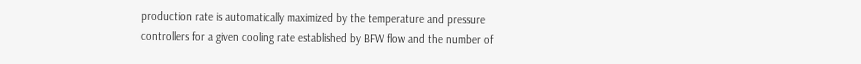production rate is automatically maximized by the temperature and pressure controllers for a given cooling rate established by BFW flow and the number of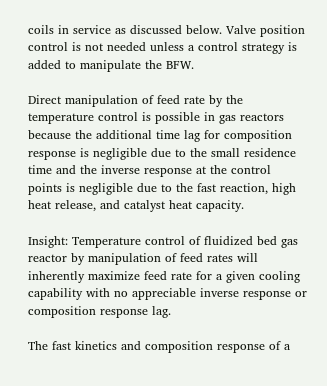coils in service as discussed below. Valve position control is not needed unless a control strategy is added to manipulate the BFW.

Direct manipulation of feed rate by the temperature control is possible in gas reactors because the additional time lag for composition response is negligible due to the small residence time and the inverse response at the control points is negligible due to the fast reaction, high heat release, and catalyst heat capacity.

Insight: Temperature control of fluidized bed gas reactor by manipulation of feed rates will inherently maximize feed rate for a given cooling capability with no appreciable inverse response or composition response lag.

The fast kinetics and composition response of a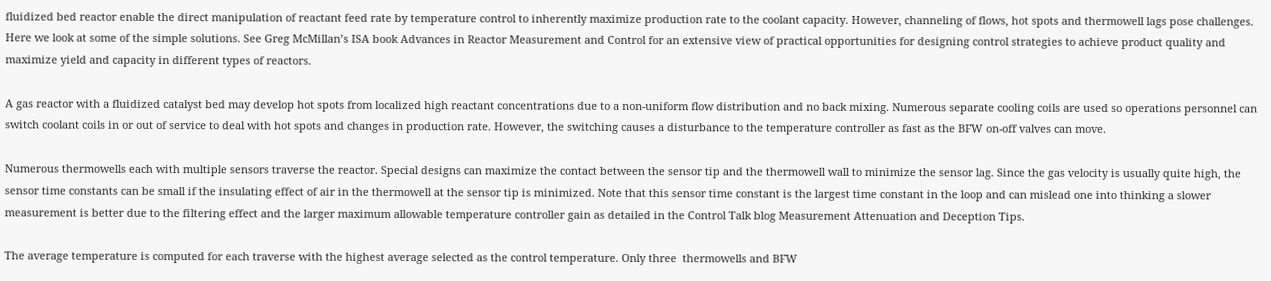fluidized bed reactor enable the direct manipulation of reactant feed rate by temperature control to inherently maximize production rate to the coolant capacity. However, channeling of flows, hot spots and thermowell lags pose challenges. Here we look at some of the simple solutions. See Greg McMillan’s ISA book Advances in Reactor Measurement and Control for an extensive view of practical opportunities for designing control strategies to achieve product quality and maximize yield and capacity in different types of reactors.

A gas reactor with a fluidized catalyst bed may develop hot spots from localized high reactant concentrations due to a non-uniform flow distribution and no back mixing. Numerous separate cooling coils are used so operations personnel can switch coolant coils in or out of service to deal with hot spots and changes in production rate. However, the switching causes a disturbance to the temperature controller as fast as the BFW on-off valves can move.

Numerous thermowells each with multiple sensors traverse the reactor. Special designs can maximize the contact between the sensor tip and the thermowell wall to minimize the sensor lag. Since the gas velocity is usually quite high, the sensor time constants can be small if the insulating effect of air in the thermowell at the sensor tip is minimized. Note that this sensor time constant is the largest time constant in the loop and can mislead one into thinking a slower measurement is better due to the filtering effect and the larger maximum allowable temperature controller gain as detailed in the Control Talk blog Measurement Attenuation and Deception Tips.

The average temperature is computed for each traverse with the highest average selected as the control temperature. Only three  thermowells and BFW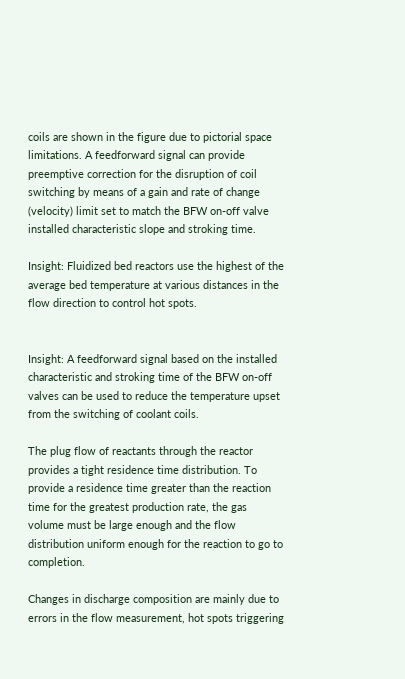coils are shown in the figure due to pictorial space limitations. A feedforward signal can provide preemptive correction for the disruption of coil switching by means of a gain and rate of change (velocity) limit set to match the BFW on-off valve installed characteristic slope and stroking time.

Insight: Fluidized bed reactors use the highest of the average bed temperature at various distances in the flow direction to control hot spots.


Insight: A feedforward signal based on the installed characteristic and stroking time of the BFW on-off valves can be used to reduce the temperature upset from the switching of coolant coils.

The plug flow of reactants through the reactor provides a tight residence time distribution. To provide a residence time greater than the reaction time for the greatest production rate, the gas volume must be large enough and the flow distribution uniform enough for the reaction to go to completion.

Changes in discharge composition are mainly due to errors in the flow measurement, hot spots triggering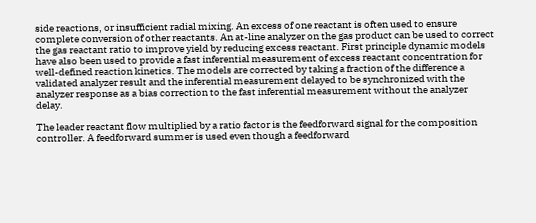side reactions, or insufficient radial mixing. An excess of one reactant is often used to ensure complete conversion of other reactants. An at-line analyzer on the gas product can be used to correct the gas reactant ratio to improve yield by reducing excess reactant. First principle dynamic models have also been used to provide a fast inferential measurement of excess reactant concentration for well-defined reaction kinetics. The models are corrected by taking a fraction of the difference a validated analyzer result and the inferential measurement delayed to be synchronized with the analyzer response as a bias correction to the fast inferential measurement without the analyzer delay.

The leader reactant flow multiplied by a ratio factor is the feedforward signal for the composition controller. A feedforward summer is used even though a feedforward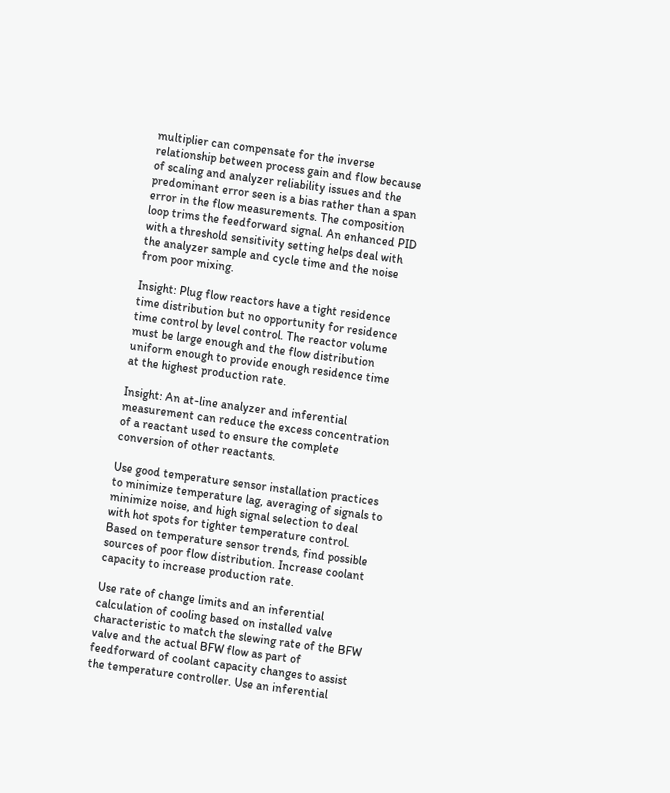multiplier can compensate for the inverse relationship between process gain and flow because of scaling and analyzer reliability issues and the predominant error seen is a bias rather than a span error in the flow measurements. The composition loop trims the feedforward signal. An enhanced PID with a threshold sensitivity setting helps deal with the analyzer sample and cycle time and the noise from poor mixing.

Insight: Plug flow reactors have a tight residence time distribution but no opportunity for residence time control by level control. The reactor volume must be large enough and the flow distribution uniform enough to provide enough residence time at the highest production rate.

Insight: An at-line analyzer and inferential measurement can reduce the excess concentration of a reactant used to ensure the complete conversion of other reactants.

Use good temperature sensor installation practices to minimize temperature lag, averaging of signals to minimize noise, and high signal selection to deal with hot spots for tighter temperature control. Based on temperature sensor trends, find possible sources of poor flow distribution. Increase coolant capacity to increase production rate.

Use rate of change limits and an inferential calculation of cooling based on installed valve characteristic to match the slewing rate of the BFW valve and the actual BFW flow as part of feedforward of coolant capacity changes to assist the temperature controller. Use an inferential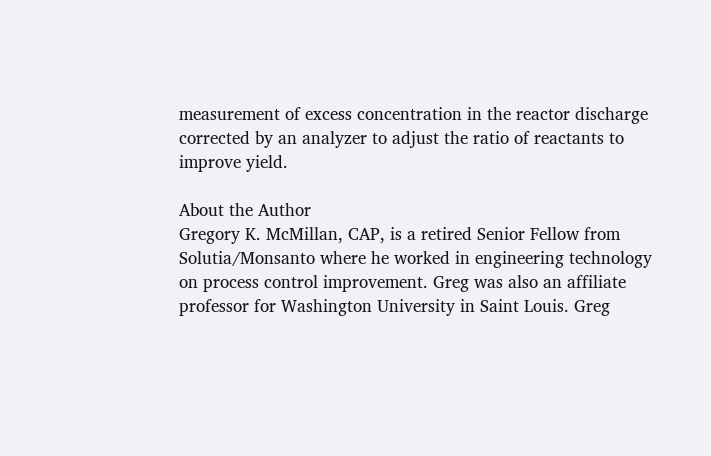measurement of excess concentration in the reactor discharge corrected by an analyzer to adjust the ratio of reactants to improve yield.

About the Author
Gregory K. McMillan, CAP, is a retired Senior Fellow from Solutia/Monsanto where he worked in engineering technology on process control improvement. Greg was also an affiliate professor for Washington University in Saint Louis. Greg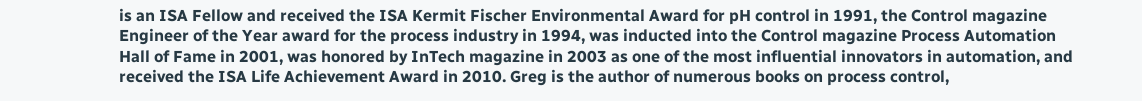is an ISA Fellow and received the ISA Kermit Fischer Environmental Award for pH control in 1991, the Control magazine Engineer of the Year award for the process industry in 1994, was inducted into the Control magazine Process Automation Hall of Fame in 2001, was honored by InTech magazine in 2003 as one of the most influential innovators in automation, and received the ISA Life Achievement Award in 2010. Greg is the author of numerous books on process control,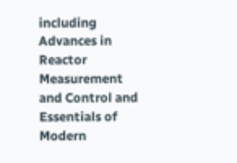including Advances in Reactor Measurement and Control and Essentials of Modern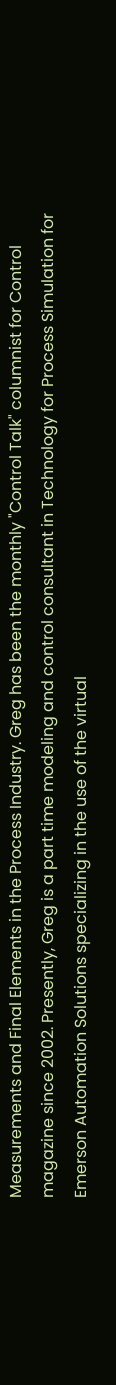Measurements and Final Elements in the Process Industry. Greg has been the monthly "Control Talk" columnist for Control magazine since 2002. Presently, Greg is a part time modeling and control consultant in Technology for Process Simulation for Emerson Automation Solutions specializing in the use of the virtual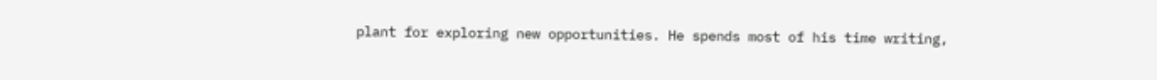plant for exploring new opportunities. He spends most of his time writing,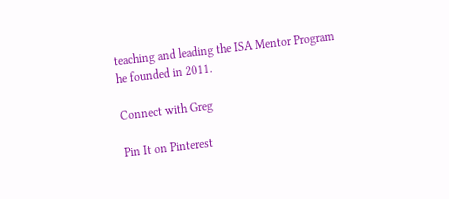teaching and leading the ISA Mentor Program he founded in 2011.

Connect with Greg

Pin It on Pinterest